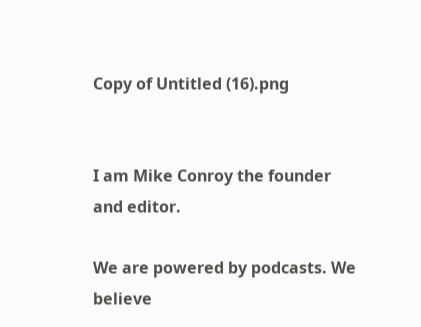Copy of Untitled (16).png


I am Mike Conroy the founder and editor.

We are powered by podcasts. We believe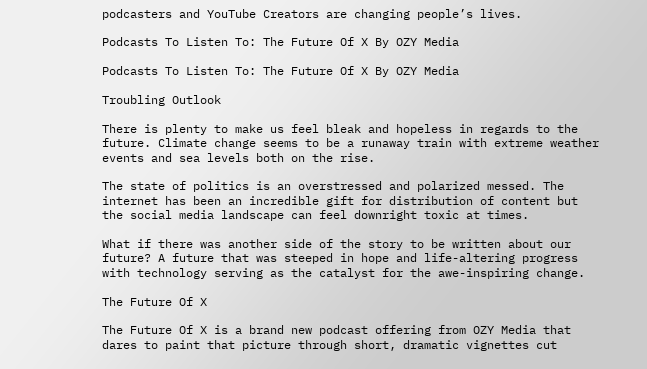podcasters and YouTube Creators are changing people’s lives.

Podcasts To Listen To: The Future Of X By OZY Media

Podcasts To Listen To: The Future Of X By OZY Media

Troubling Outlook

There is plenty to make us feel bleak and hopeless in regards to the future. Climate change seems to be a runaway train with extreme weather events and sea levels both on the rise.

The state of politics is an overstressed and polarized messed. The internet has been an incredible gift for distribution of content but the social media landscape can feel downright toxic at times.

What if there was another side of the story to be written about our future? A future that was steeped in hope and life-altering progress with technology serving as the catalyst for the awe-inspiring change.

The Future Of X

The Future Of X is a brand new podcast offering from OZY Media that dares to paint that picture through short, dramatic vignettes cut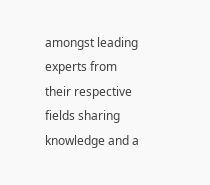amongst leading experts from their respective fields sharing knowledge and a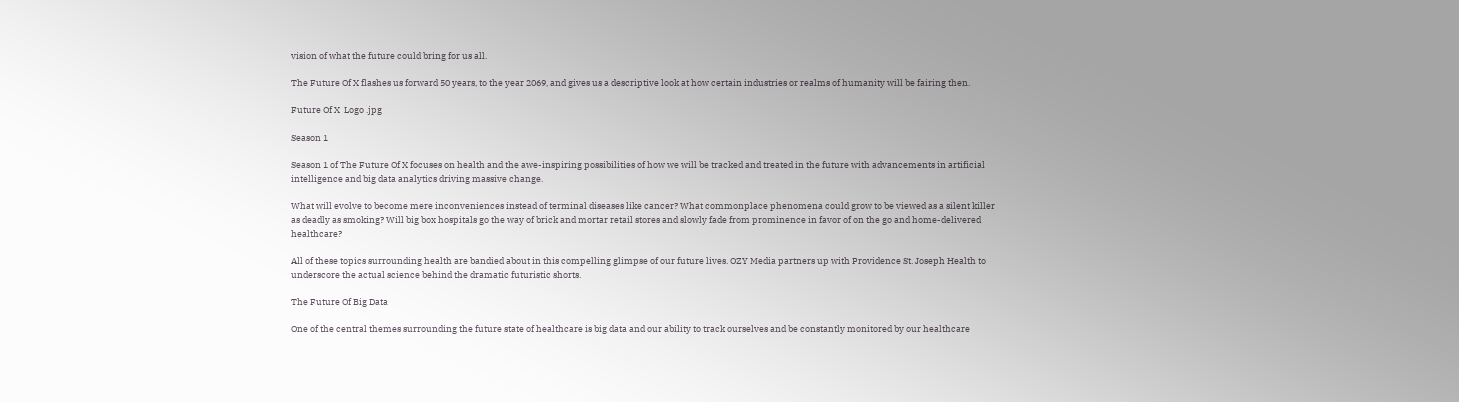vision of what the future could bring for us all.

The Future Of X flashes us forward 50 years, to the year 2069, and gives us a descriptive look at how certain industries or realms of humanity will be fairing then.

Future Of X  Logo .jpg

Season 1

Season 1 of The Future Of X focuses on health and the awe-inspiring possibilities of how we will be tracked and treated in the future with advancements in artificial intelligence and big data analytics driving massive change.

What will evolve to become mere inconveniences instead of terminal diseases like cancer? What commonplace phenomena could grow to be viewed as a silent killer as deadly as smoking? Will big box hospitals go the way of brick and mortar retail stores and slowly fade from prominence in favor of on the go and home-delivered healthcare?

All of these topics surrounding health are bandied about in this compelling glimpse of our future lives. OZY Media partners up with Providence St. Joseph Health to underscore the actual science behind the dramatic futuristic shorts.

The Future Of Big Data

One of the central themes surrounding the future state of healthcare is big data and our ability to track ourselves and be constantly monitored by our healthcare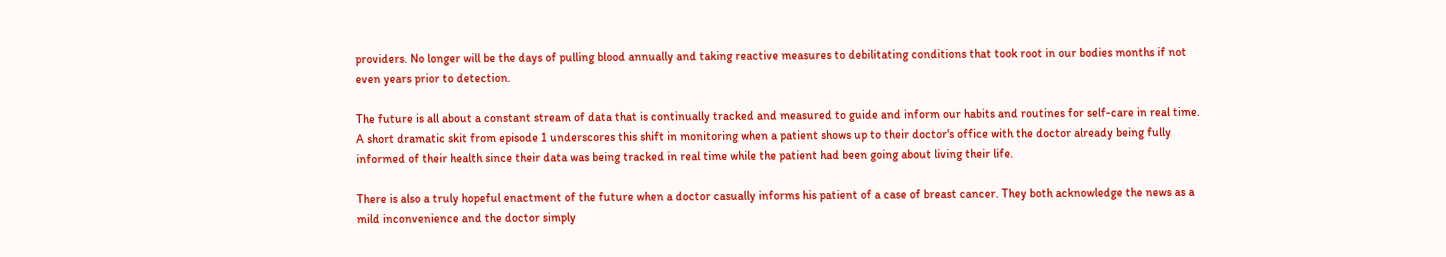providers. No longer will be the days of pulling blood annually and taking reactive measures to debilitating conditions that took root in our bodies months if not even years prior to detection.

The future is all about a constant stream of data that is continually tracked and measured to guide and inform our habits and routines for self-care in real time. A short dramatic skit from episode 1 underscores this shift in monitoring when a patient shows up to their doctor's office with the doctor already being fully informed of their health since their data was being tracked in real time while the patient had been going about living their life.

There is also a truly hopeful enactment of the future when a doctor casually informs his patient of a case of breast cancer. They both acknowledge the news as a mild inconvenience and the doctor simply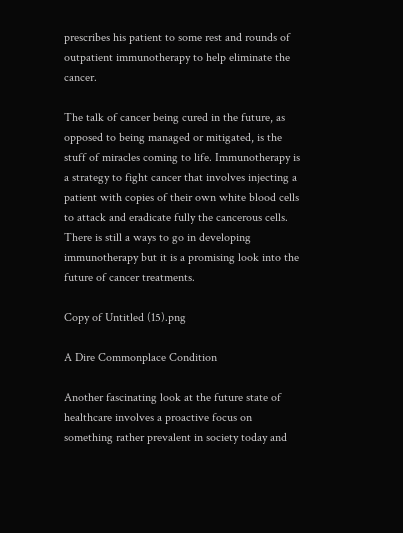prescribes his patient to some rest and rounds of outpatient immunotherapy to help eliminate the cancer.

The talk of cancer being cured in the future, as opposed to being managed or mitigated, is the stuff of miracles coming to life. Immunotherapy is a strategy to fight cancer that involves injecting a patient with copies of their own white blood cells to attack and eradicate fully the cancerous cells. There is still a ways to go in developing immunotherapy but it is a promising look into the future of cancer treatments.

Copy of Untitled (15).png

A Dire Commonplace Condition

Another fascinating look at the future state of healthcare involves a proactive focus on something rather prevalent in society today and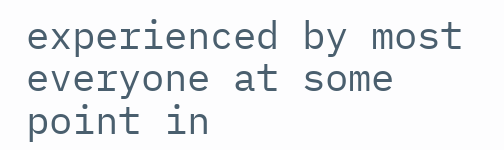experienced by most everyone at some point in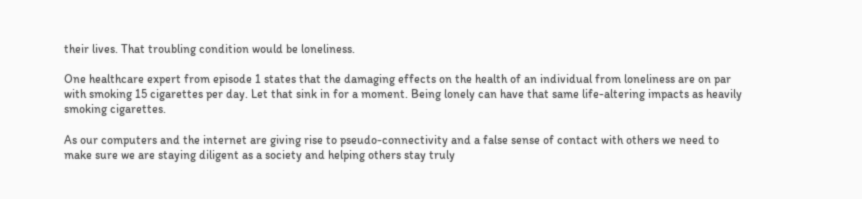their lives. That troubling condition would be loneliness.

One healthcare expert from episode 1 states that the damaging effects on the health of an individual from loneliness are on par with smoking 15 cigarettes per day. Let that sink in for a moment. Being lonely can have that same life-altering impacts as heavily smoking cigarettes.

As our computers and the internet are giving rise to pseudo-connectivity and a false sense of contact with others we need to make sure we are staying diligent as a society and helping others stay truly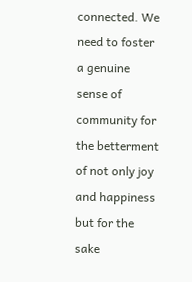connected. We need to foster a genuine sense of community for the betterment of not only joy and happiness but for the sake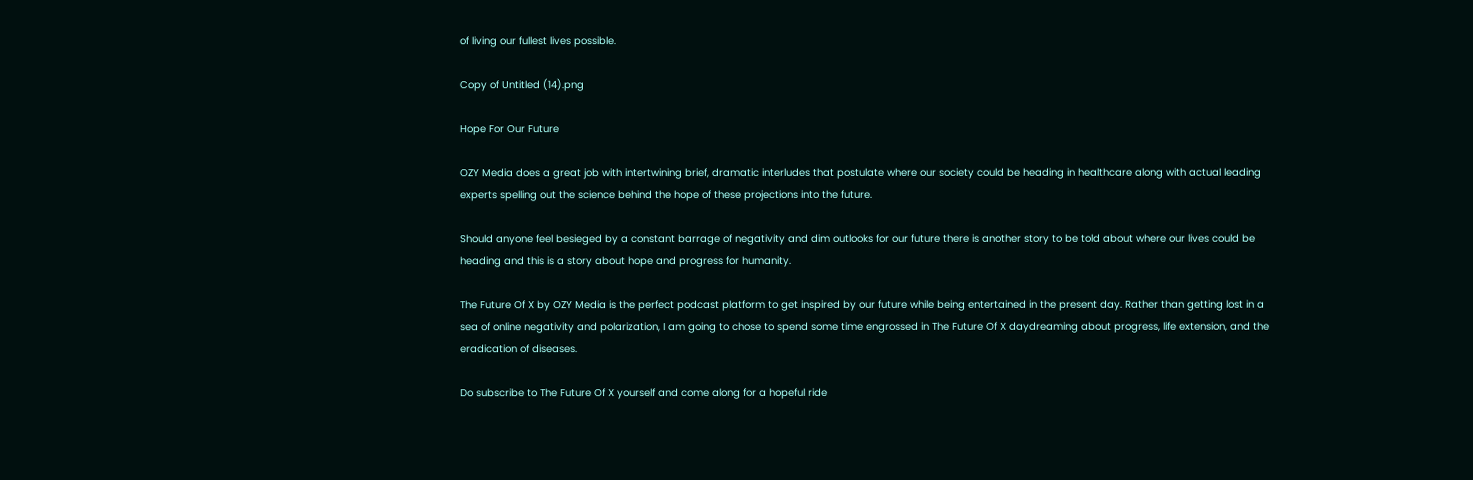of living our fullest lives possible.

Copy of Untitled (14).png

Hope For Our Future

OZY Media does a great job with intertwining brief, dramatic interludes that postulate where our society could be heading in healthcare along with actual leading experts spelling out the science behind the hope of these projections into the future.

Should anyone feel besieged by a constant barrage of negativity and dim outlooks for our future there is another story to be told about where our lives could be heading and this is a story about hope and progress for humanity.

The Future Of X by OZY Media is the perfect podcast platform to get inspired by our future while being entertained in the present day. Rather than getting lost in a sea of online negativity and polarization, I am going to chose to spend some time engrossed in The Future Of X daydreaming about progress, life extension, and the eradication of diseases.

Do subscribe to The Future Of X yourself and come along for a hopeful ride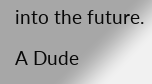into the future.

A Dude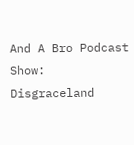And A Bro Podcast Show: Disgraceland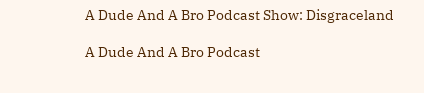A Dude And A Bro Podcast Show: Disgraceland

A Dude And A Bro Podcast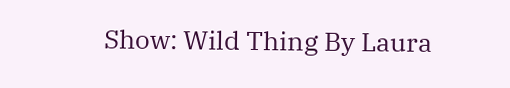Show: Wild Thing By Laura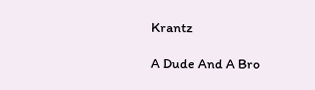Krantz

A Dude And A Bro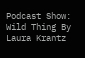Podcast Show: Wild Thing By Laura Krantz